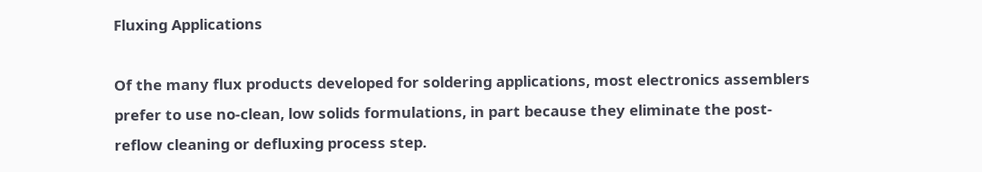Fluxing Applications

Of the many flux products developed for soldering applications, most electronics assemblers prefer to use no-clean, low solids formulations, in part because they eliminate the post-reflow cleaning or defluxing process step.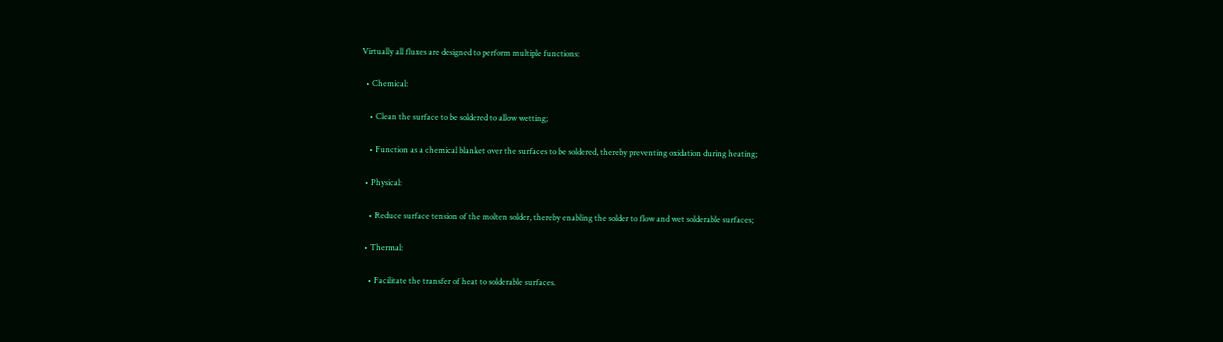Virtually all fluxes are designed to perform multiple functions:

  • Chemical:

    • Clean the surface to be soldered to allow wetting;

    • Function as a chemical blanket over the surfaces to be soldered, thereby preventing oxidation during heating;

  • Physical:

    • Reduce surface tension of the molten solder, thereby enabling the solder to flow and wet solderable surfaces;

  • Thermal:

    • Facilitate the transfer of heat to solderable surfaces.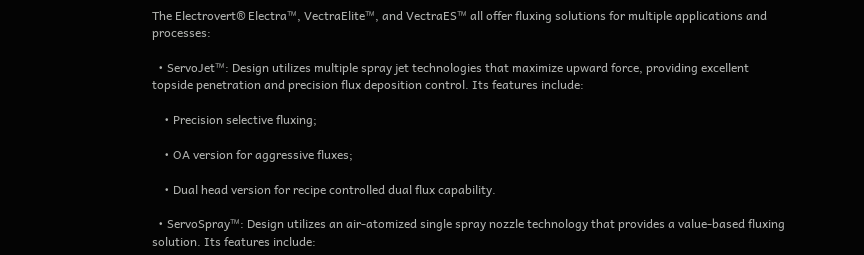The Electrovert® Electra™, VectraElite™, and VectraES™ all offer fluxing solutions for multiple applications and processes:

  • ServoJet™: Design utilizes multiple spray jet technologies that maximize upward force, providing excellent topside penetration and precision flux deposition control. Its features include:

    • Precision selective fluxing;

    • OA version for aggressive fluxes;

    • Dual head version for recipe controlled dual flux capability.

  • ServoSpray™: Design utilizes an air-atomized single spray nozzle technology that provides a value-based fluxing solution. Its features include: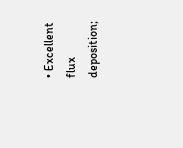• Excellent flux deposition;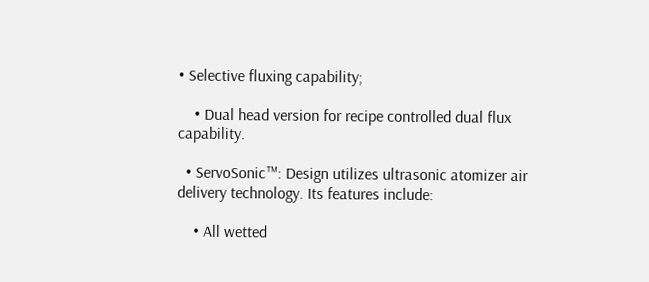• Selective fluxing capability;

    • Dual head version for recipe controlled dual flux capability.

  • ServoSonic™: Design utilizes ultrasonic atomizer air delivery technology. Its features include:

    • All wetted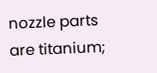nozzle parts are titanium;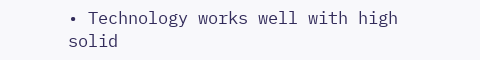• Technology works well with high solid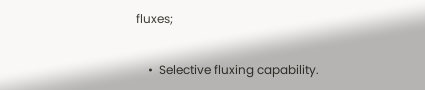fluxes;

    •  Selective fluxing capability.